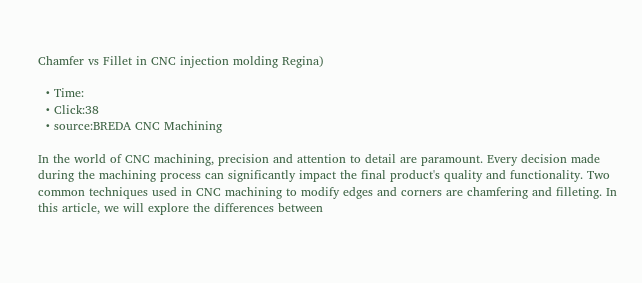Chamfer vs Fillet in CNC injection molding Regina)

  • Time:
  • Click:38
  • source:BREDA CNC Machining

In the world of CNC machining, precision and attention to detail are paramount. Every decision made during the machining process can significantly impact the final product's quality and functionality. Two common techniques used in CNC machining to modify edges and corners are chamfering and filleting. In this article, we will explore the differences between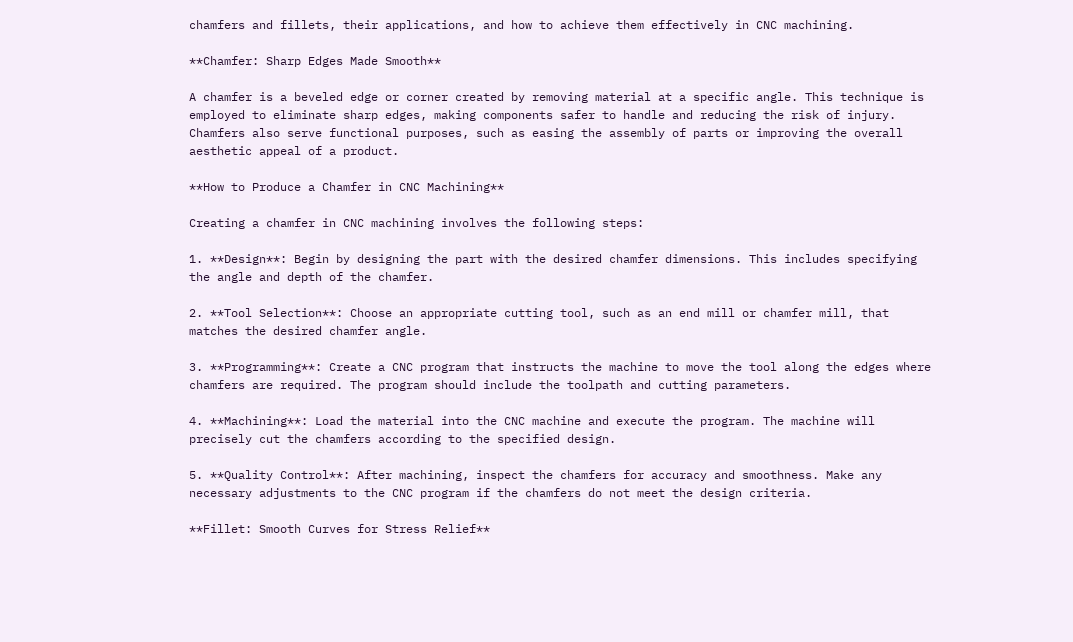chamfers and fillets, their applications, and how to achieve them effectively in CNC machining.

**Chamfer: Sharp Edges Made Smooth**

A chamfer is a beveled edge or corner created by removing material at a specific angle. This technique is employed to eliminate sharp edges, making components safer to handle and reducing the risk of injury. Chamfers also serve functional purposes, such as easing the assembly of parts or improving the overall aesthetic appeal of a product.

**How to Produce a Chamfer in CNC Machining**

Creating a chamfer in CNC machining involves the following steps:

1. **Design**: Begin by designing the part with the desired chamfer dimensions. This includes specifying the angle and depth of the chamfer.

2. **Tool Selection**: Choose an appropriate cutting tool, such as an end mill or chamfer mill, that matches the desired chamfer angle.

3. **Programming**: Create a CNC program that instructs the machine to move the tool along the edges where chamfers are required. The program should include the toolpath and cutting parameters.

4. **Machining**: Load the material into the CNC machine and execute the program. The machine will precisely cut the chamfers according to the specified design.

5. **Quality Control**: After machining, inspect the chamfers for accuracy and smoothness. Make any necessary adjustments to the CNC program if the chamfers do not meet the design criteria.

**Fillet: Smooth Curves for Stress Relief**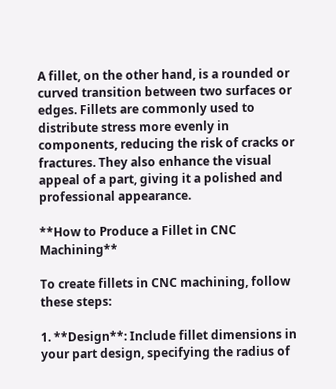A fillet, on the other hand, is a rounded or curved transition between two surfaces or edges. Fillets are commonly used to distribute stress more evenly in components, reducing the risk of cracks or fractures. They also enhance the visual appeal of a part, giving it a polished and professional appearance.

**How to Produce a Fillet in CNC Machining**

To create fillets in CNC machining, follow these steps:

1. **Design**: Include fillet dimensions in your part design, specifying the radius of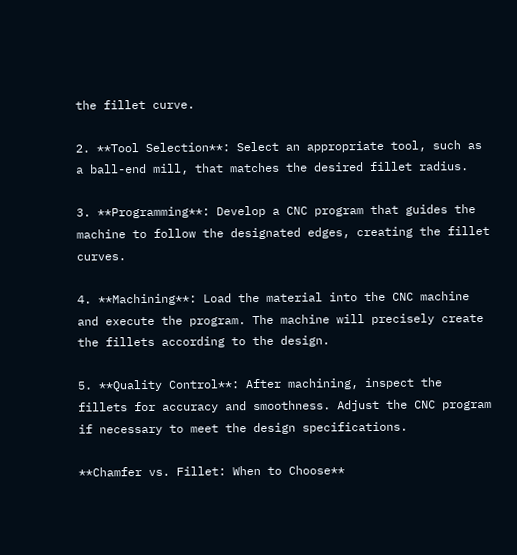the fillet curve.

2. **Tool Selection**: Select an appropriate tool, such as a ball-end mill, that matches the desired fillet radius.

3. **Programming**: Develop a CNC program that guides the machine to follow the designated edges, creating the fillet curves.

4. **Machining**: Load the material into the CNC machine and execute the program. The machine will precisely create the fillets according to the design.

5. **Quality Control**: After machining, inspect the fillets for accuracy and smoothness. Adjust the CNC program if necessary to meet the design specifications.

**Chamfer vs. Fillet: When to Choose**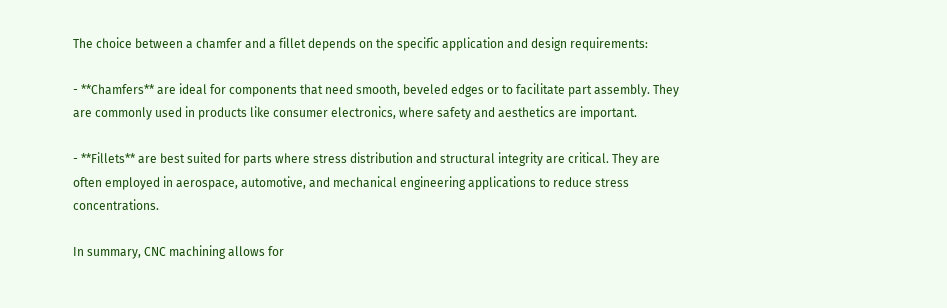The choice between a chamfer and a fillet depends on the specific application and design requirements:

- **Chamfers** are ideal for components that need smooth, beveled edges or to facilitate part assembly. They are commonly used in products like consumer electronics, where safety and aesthetics are important.

- **Fillets** are best suited for parts where stress distribution and structural integrity are critical. They are often employed in aerospace, automotive, and mechanical engineering applications to reduce stress concentrations.

In summary, CNC machining allows for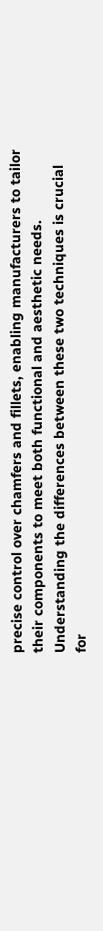precise control over chamfers and fillets, enabling manufacturers to tailor their components to meet both functional and aesthetic needs. Understanding the differences between these two techniques is crucial for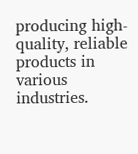producing high-quality, reliable products in various industries.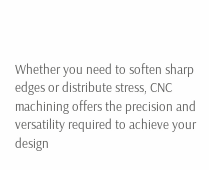Whether you need to soften sharp edges or distribute stress, CNC machining offers the precision and versatility required to achieve your design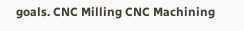goals. CNC Milling CNC Machining